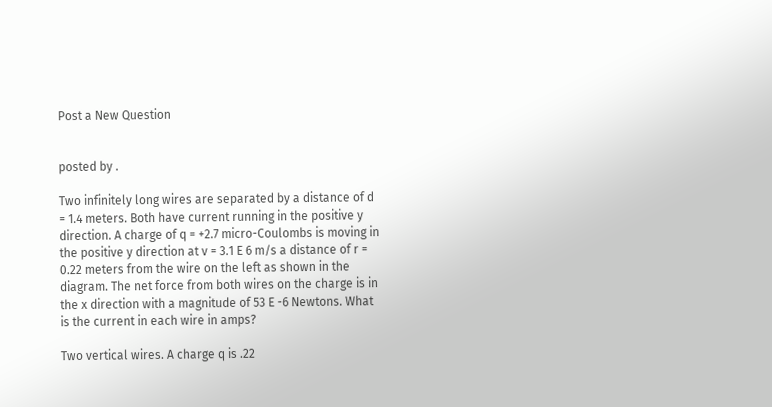Post a New Question


posted by .

Two infinitely long wires are separated by a distance of d = 1.4 meters. Both have current running in the positive y direction. A charge of q = +2.7 micro-Coulombs is moving in the positive y direction at v = 3.1 E 6 m/s a distance of r = 0.22 meters from the wire on the left as shown in the diagram. The net force from both wires on the charge is in the x direction with a magnitude of 53 E -6 Newtons. What is the current in each wire in amps?

Two vertical wires. A charge q is .22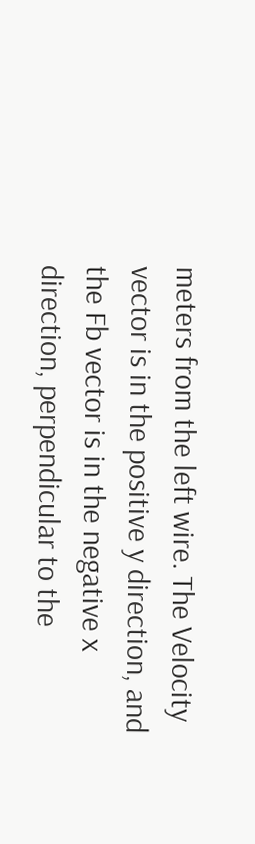meters from the left wire. The Velocity vector is in the positive y direction, and the Fb vector is in the negative x direction, perpendicular to the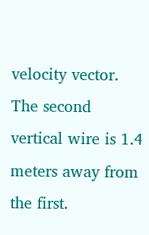velocity vector. The second vertical wire is 1.4 meters away from the first.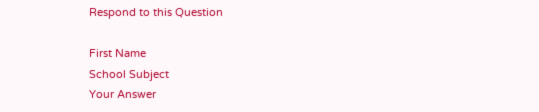Respond to this Question

First Name
School Subject
Your Answer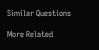Similar Questions

More Related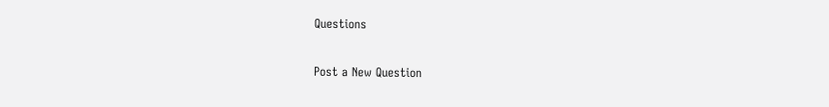Questions

Post a New Question